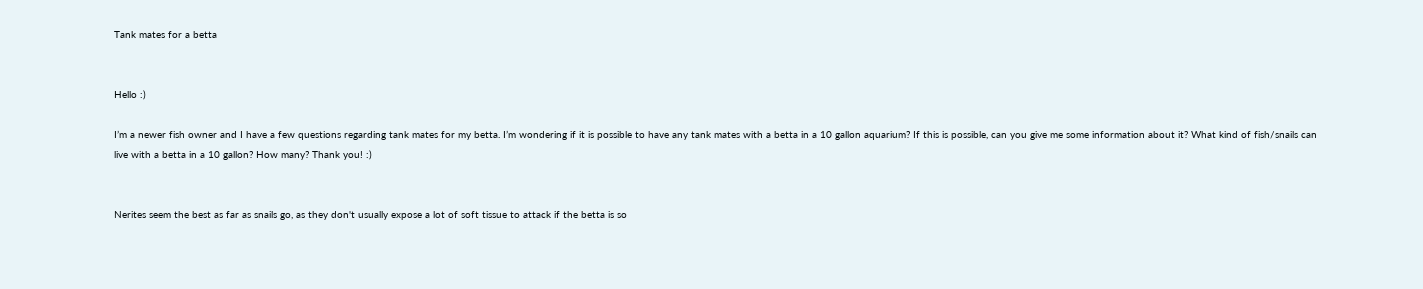Tank mates for a betta


Hello :)

I’m a newer fish owner and I have a few questions regarding tank mates for my betta. I’m wondering if it is possible to have any tank mates with a betta in a 10 gallon aquarium? If this is possible, can you give me some information about it? What kind of fish/snails can live with a betta in a 10 gallon? How many? Thank you! :)


Nerites seem the best as far as snails go, as they don't usually expose a lot of soft tissue to attack if the betta is so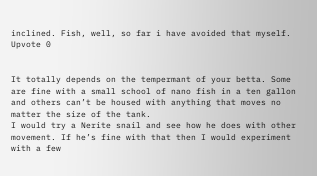inclined. Fish, well, so far i have avoided that myself.
Upvote 0


It totally depends on the tempermant of your betta. Some are fine with a small school of nano fish in a ten gallon and others can’t be housed with anything that moves no matter the size of the tank.
I would try a Nerite snail and see how he does with other movement. If he’s fine with that then I would experiment with a few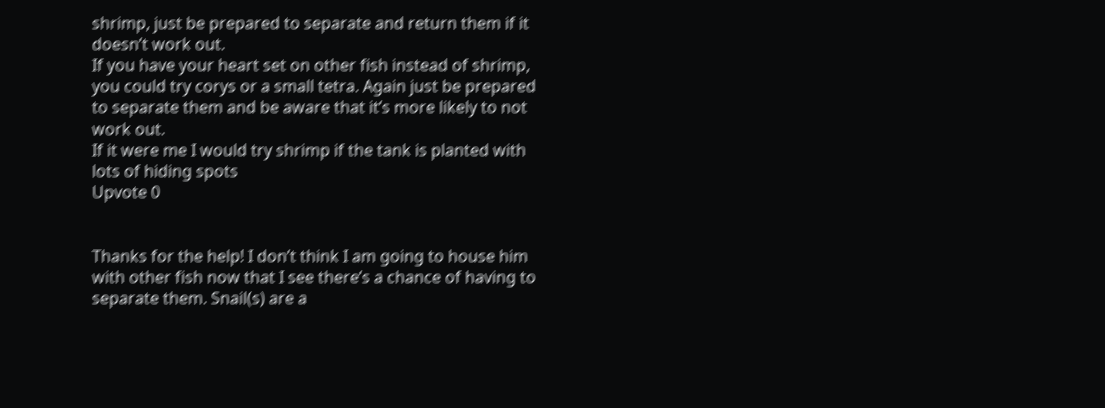shrimp, just be prepared to separate and return them if it doesn’t work out.
If you have your heart set on other fish instead of shrimp, you could try corys or a small tetra. Again just be prepared to separate them and be aware that it’s more likely to not work out.
If it were me I would try shrimp if the tank is planted with lots of hiding spots
Upvote 0


Thanks for the help! I don’t think I am going to house him with other fish now that I see there’s a chance of having to separate them. Snail(s) are a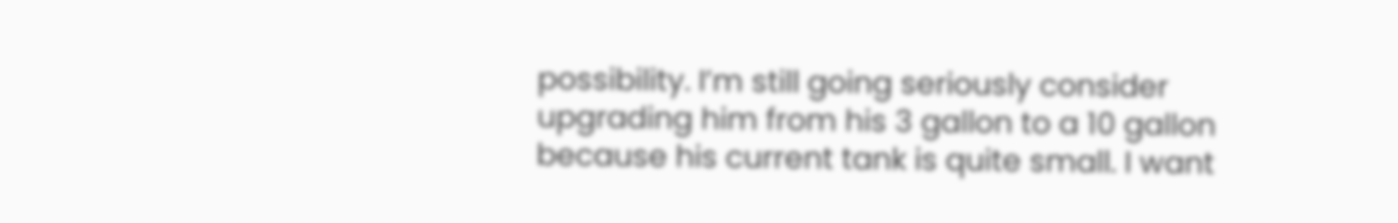possibility. I’m still going seriously consider upgrading him from his 3 gallon to a 10 gallon because his current tank is quite small. I want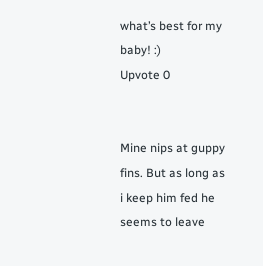what’s best for my baby! :)
Upvote 0


Mine nips at guppy fins. But as long as i keep him fed he seems to leave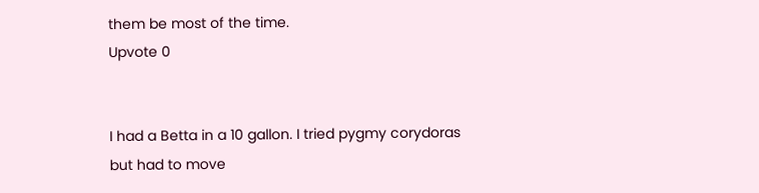them be most of the time.
Upvote 0


I had a Betta in a 10 gallon. I tried pygmy corydoras but had to move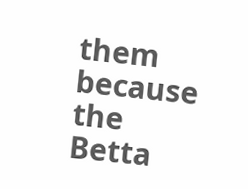them because the Betta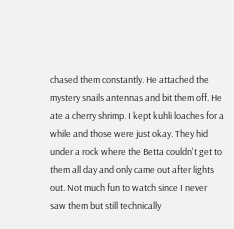chased them constantly. He attached the mystery snails antennas and bit them off. He ate a cherry shrimp. I kept kuhli loaches for a while and those were just okay. They hid under a rock where the Betta couldn't get to them all day and only came out after lights out. Not much fun to watch since I never saw them but still technically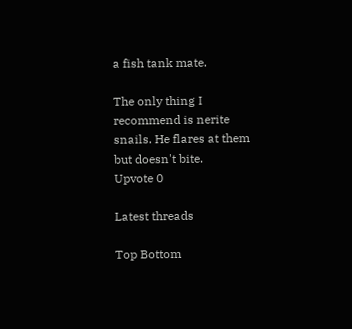a fish tank mate.

The only thing I recommend is nerite snails. He flares at them but doesn't bite.
Upvote 0

Latest threads

Top Bottom